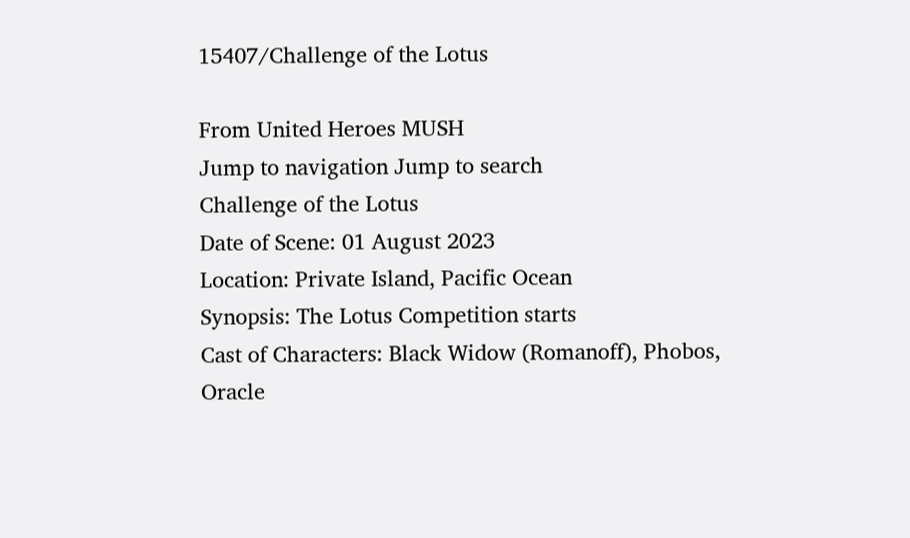15407/Challenge of the Lotus

From United Heroes MUSH
Jump to navigation Jump to search
Challenge of the Lotus
Date of Scene: 01 August 2023
Location: Private Island, Pacific Ocean
Synopsis: The Lotus Competition starts
Cast of Characters: Black Widow (Romanoff), Phobos, Oracle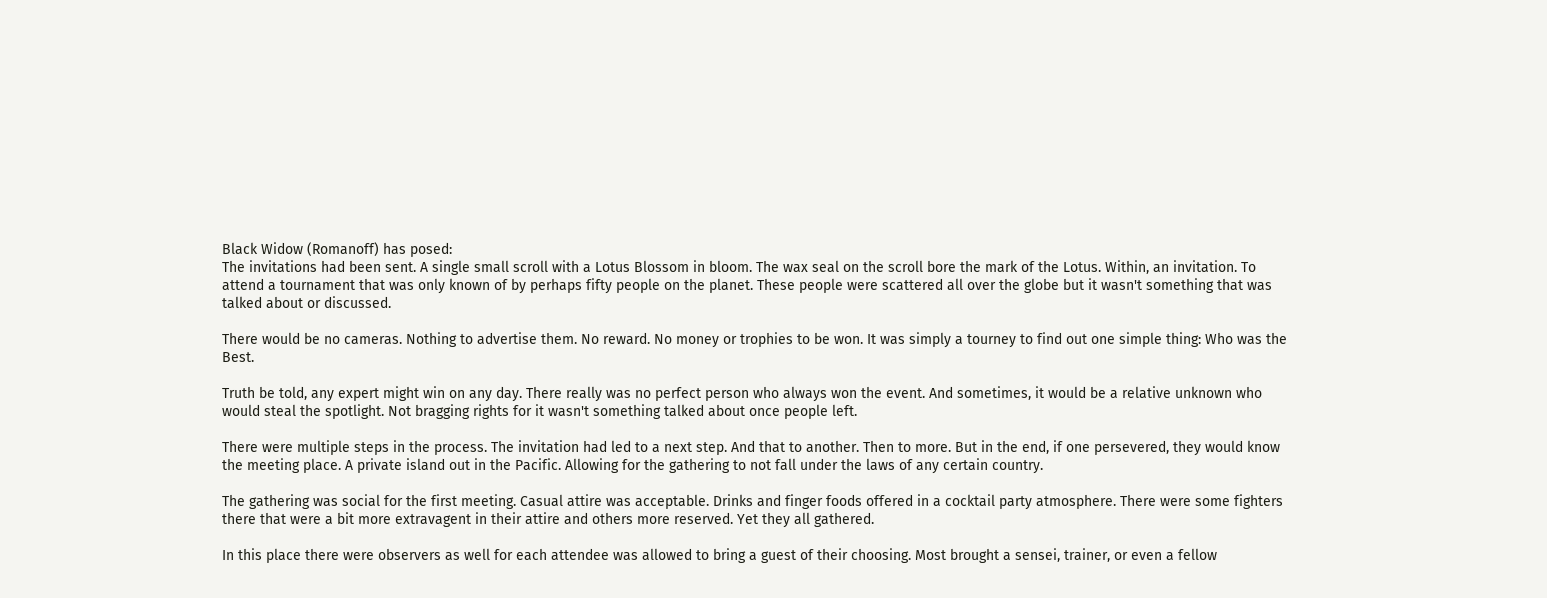Black Widow (Romanoff) has posed:
The invitations had been sent. A single small scroll with a Lotus Blossom in bloom. The wax seal on the scroll bore the mark of the Lotus. Within, an invitation. To attend a tournament that was only known of by perhaps fifty people on the planet. These people were scattered all over the globe but it wasn't something that was talked about or discussed.

There would be no cameras. Nothing to advertise them. No reward. No money or trophies to be won. It was simply a tourney to find out one simple thing: Who was the Best.

Truth be told, any expert might win on any day. There really was no perfect person who always won the event. And sometimes, it would be a relative unknown who would steal the spotlight. Not bragging rights for it wasn't something talked about once people left.

There were multiple steps in the process. The invitation had led to a next step. And that to another. Then to more. But in the end, if one persevered, they would know the meeting place. A private island out in the Pacific. Allowing for the gathering to not fall under the laws of any certain country.

The gathering was social for the first meeting. Casual attire was acceptable. Drinks and finger foods offered in a cocktail party atmosphere. There were some fighters there that were a bit more extravagent in their attire and others more reserved. Yet they all gathered.

In this place there were observers as well for each attendee was allowed to bring a guest of their choosing. Most brought a sensei, trainer, or even a fellow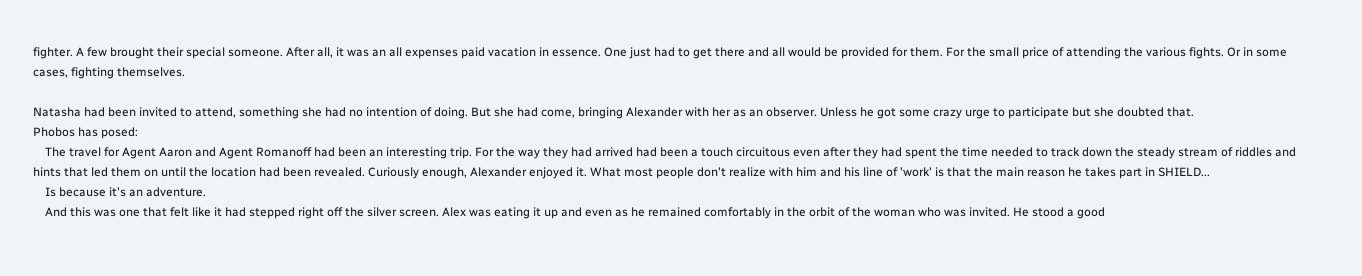fighter. A few brought their special someone. After all, it was an all expenses paid vacation in essence. One just had to get there and all would be provided for them. For the small price of attending the various fights. Or in some cases, fighting themselves.

Natasha had been invited to attend, something she had no intention of doing. But she had come, bringing Alexander with her as an observer. Unless he got some crazy urge to participate but she doubted that.
Phobos has posed:
    The travel for Agent Aaron and Agent Romanoff had been an interesting trip. For the way they had arrived had been a touch circuitous even after they had spent the time needed to track down the steady stream of riddles and hints that led them on until the location had been revealed. Curiously enough, Alexander enjoyed it. What most people don't realize with him and his line of 'work' is that the main reason he takes part in SHIELD...
    Is because it's an adventure.
    And this was one that felt like it had stepped right off the silver screen. Alex was eating it up and even as he remained comfortably in the orbit of the woman who was invited. He stood a good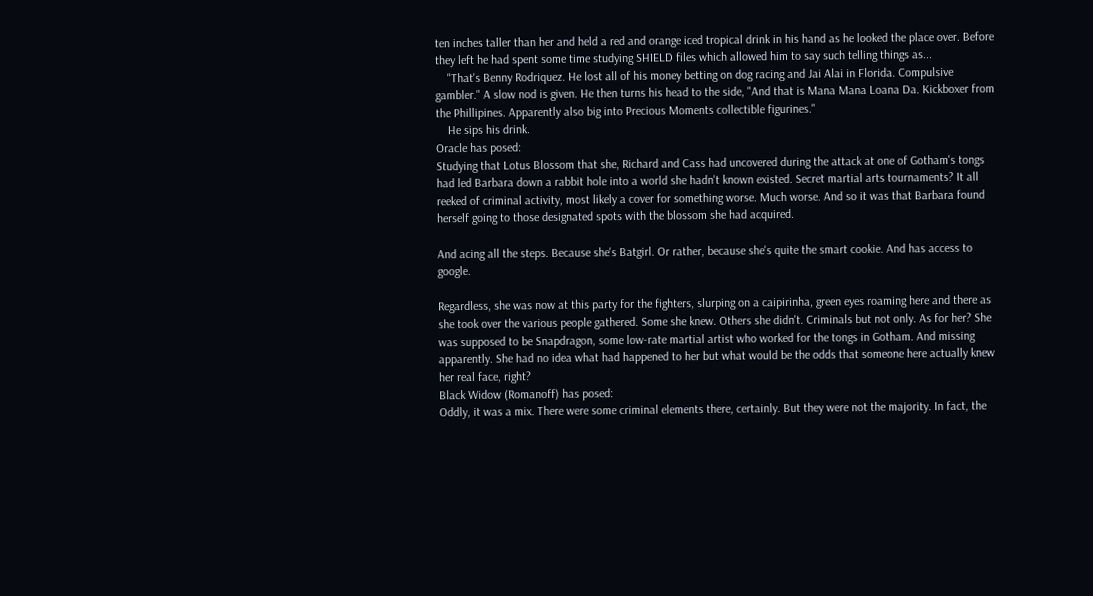ten inches taller than her and held a red and orange iced tropical drink in his hand as he looked the place over. Before they left he had spent some time studying SHIELD files which allowed him to say such telling things as...
    "That's Benny Rodriquez. He lost all of his money betting on dog racing and Jai Alai in Florida. Compulsive gambler." A slow nod is given. He then turns his head to the side, "And that is Mana Mana Loana Da. Kickboxer from the Phillipines. Apparently also big into Precious Moments collectible figurines."
    He sips his drink.
Oracle has posed:
Studying that Lotus Blossom that she, Richard and Cass had uncovered during the attack at one of Gotham's tongs had led Barbara down a rabbit hole into a world she hadn't known existed. Secret martial arts tournaments? It all reeked of criminal activity, most likely a cover for something worse. Much worse. And so it was that Barbara found herself going to those designated spots with the blossom she had acquired.

And acing all the steps. Because she's Batgirl. Or rather, because she's quite the smart cookie. And has access to google.

Regardless, she was now at this party for the fighters, slurping on a caipirinha, green eyes roaming here and there as she took over the various people gathered. Some she knew. Others she didn't. Criminals but not only. As for her? She was supposed to be Snapdragon, some low-rate martial artist who worked for the tongs in Gotham. And missing apparently. She had no idea what had happened to her but what would be the odds that someone here actually knew her real face, right?
Black Widow (Romanoff) has posed:
Oddly, it was a mix. There were some criminal elements there, certainly. But they were not the majority. In fact, the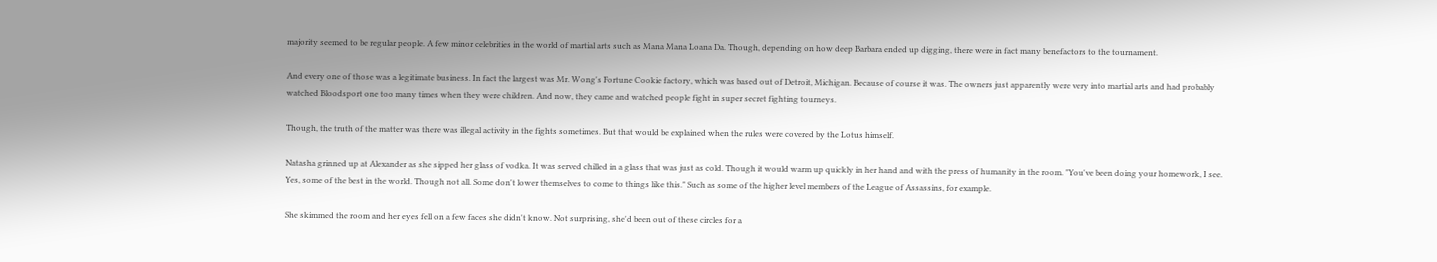majority seemed to be regular people. A few minor celebrities in the world of martial arts such as Mana Mana Loana Da. Though, depending on how deep Barbara ended up digging, there were in fact many benefactors to the tournament.

And every one of those was a legitimate business. In fact the largest was Mr. Wong's Fortune Cookie factory, which was based out of Detroit, Michigan. Because of course it was. The owners just apparently were very into martial arts and had probably watched Bloodsport one too many times when they were children. And now, they came and watched people fight in super secret fighting tourneys.

Though, the truth of the matter was there was illegal activity in the fights sometimes. But that would be explained when the rules were covered by the Lotus himself.

Natasha grinned up at Alexander as she sipped her glass of vodka. It was served chilled in a glass that was just as cold. Though it would warm up quickly in her hand and with the press of humanity in the room. "You've been doing your homework, I see. Yes, some of the best in the world. Though not all. Some don't lower themselves to come to things like this." Such as some of the higher level members of the League of Assassins, for example.

She skimmed the room and her eyes fell on a few faces she didn't know. Not surprising, she'd been out of these circles for a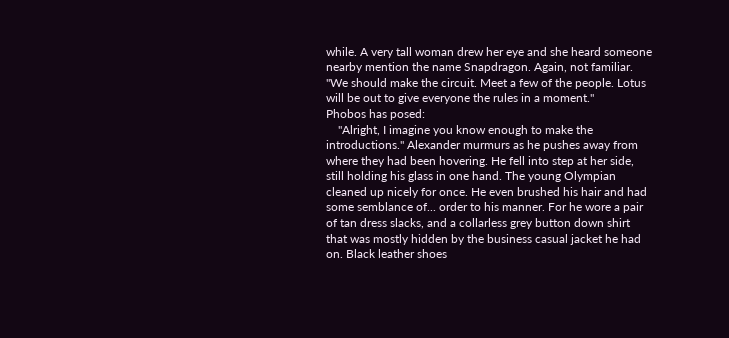while. A very tall woman drew her eye and she heard someone nearby mention the name Snapdragon. Again, not familiar. "We should make the circuit. Meet a few of the people. Lotus will be out to give everyone the rules in a moment."
Phobos has posed:
    "Alright, I imagine you know enough to make the introductions." Alexander murmurs as he pushes away from where they had been hovering. He fell into step at her side, still holding his glass in one hand. The young Olympian cleaned up nicely for once. He even brushed his hair and had some semblance of... order to his manner. For he wore a pair of tan dress slacks, and a collarless grey button down shirt that was mostly hidden by the business casual jacket he had on. Black leather shoes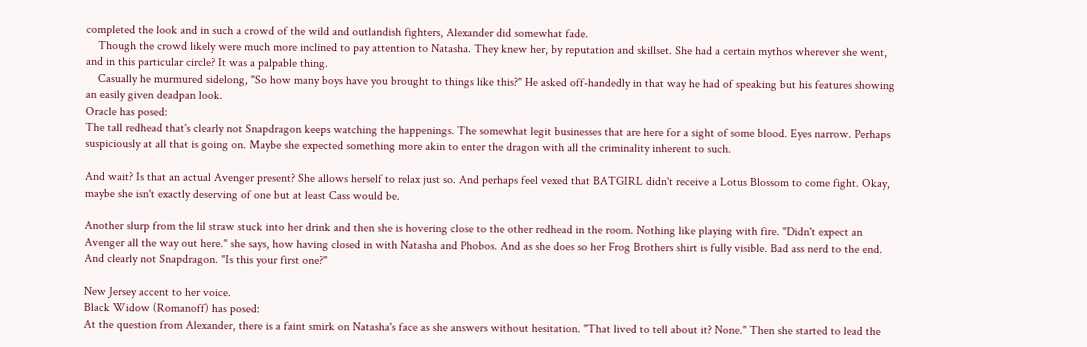completed the look and in such a crowd of the wild and outlandish fighters, Alexander did somewhat fade.
    Though the crowd likely were much more inclined to pay attention to Natasha. They knew her, by reputation and skillset. She had a certain mythos wherever she went, and in this particular circle? It was a palpable thing.
    Casually he murmured sidelong, "So how many boys have you brought to things like this?" He asked off-handedly in that way he had of speaking but his features showing an easily given deadpan look.
Oracle has posed:
The tall redhead that's clearly not Snapdragon keeps watching the happenings. The somewhat legit businesses that are here for a sight of some blood. Eyes narrow. Perhaps suspiciously at all that is going on. Maybe she expected something more akin to enter the dragon with all the criminality inherent to such.

And wait? Is that an actual Avenger present? She allows herself to relax just so. And perhaps feel vexed that BATGIRL didn't receive a Lotus Blossom to come fight. Okay, maybe she isn't exactly deserving of one but at least Cass would be.

Another slurp from the lil straw stuck into her drink and then she is hovering close to the other redhead in the room. Nothing like playing with fire. "Didn't expect an Avenger all the way out here." she says, how having closed in with Natasha and Phobos. And as she does so her Frog Brothers shirt is fully visible. Bad ass nerd to the end. And clearly not Snapdragon. "Is this your first one?"

New Jersey accent to her voice.
Black Widow (Romanoff) has posed:
At the question from Alexander, there is a faint smirk on Natasha's face as she answers without hesitation. "That lived to tell about it? None." Then she started to lead the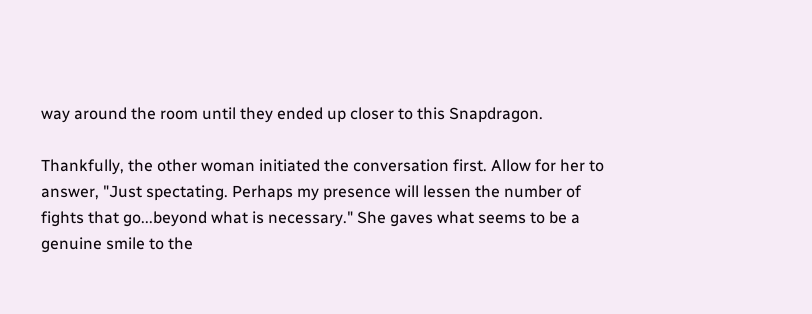way around the room until they ended up closer to this Snapdragon.

Thankfully, the other woman initiated the conversation first. Allow for her to answer, "Just spectating. Perhaps my presence will lessen the number of fights that go...beyond what is necessary." She gaves what seems to be a genuine smile to the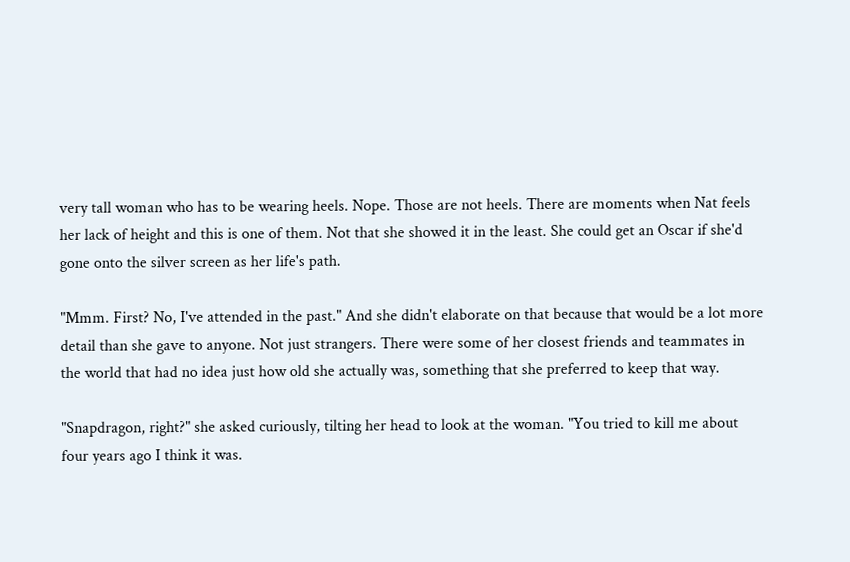very tall woman who has to be wearing heels. Nope. Those are not heels. There are moments when Nat feels her lack of height and this is one of them. Not that she showed it in the least. She could get an Oscar if she'd gone onto the silver screen as her life's path.

"Mmm. First? No, I've attended in the past." And she didn't elaborate on that because that would be a lot more detail than she gave to anyone. Not just strangers. There were some of her closest friends and teammates in the world that had no idea just how old she actually was, something that she preferred to keep that way.

"Snapdragon, right?" she asked curiously, tilting her head to look at the woman. "You tried to kill me about four years ago I think it was.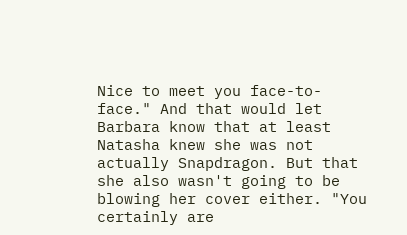Nice to meet you face-to-face." And that would let Barbara know that at least Natasha knew she was not actually Snapdragon. But that she also wasn't going to be blowing her cover either. "You certainly are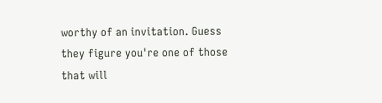worthy of an invitation. Guess they figure you're one of those that will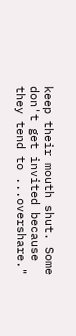keep their mouth shut. Some don't get invited because they tend to ...overshare."